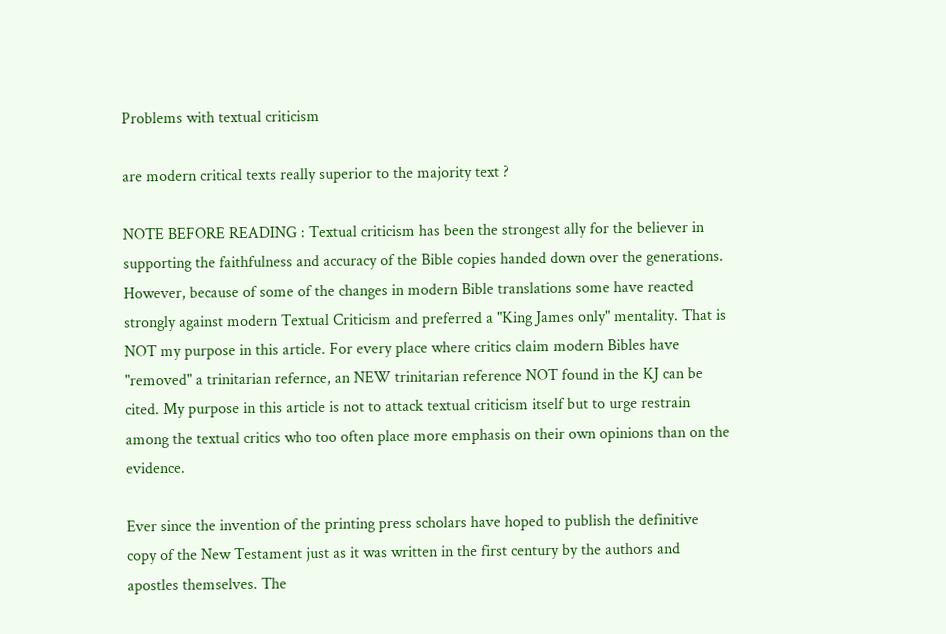Problems with textual criticism

are modern critical texts really superior to the majority text ?

NOTE BEFORE READING : Textual criticism has been the strongest ally for the believer in supporting the faithfulness and accuracy of the Bible copies handed down over the generations. However, because of some of the changes in modern Bible translations some have reacted strongly against modern Textual Criticism and preferred a "King James only" mentality. That is NOT my purpose in this article. For every place where critics claim modern Bibles have "removed" a trinitarian refernce, an NEW trinitarian reference NOT found in the KJ can be cited. My purpose in this article is not to attack textual criticism itself but to urge restrain among the textual critics who too often place more emphasis on their own opinions than on the evidence.

Ever since the invention of the printing press scholars have hoped to publish the definitive copy of the New Testament just as it was written in the first century by the authors and apostles themselves. The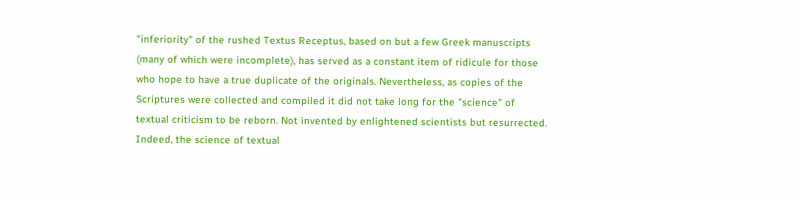"inferiority" of the rushed Textus Receptus, based on but a few Greek manuscripts (many of which were incomplete), has served as a constant item of ridicule for those who hope to have a true duplicate of the originals. Nevertheless, as copies of the Scriptures were collected and compiled it did not take long for the "science" of textual criticism to be reborn. Not invented by enlightened scientists but resurrected. Indeed, the science of textual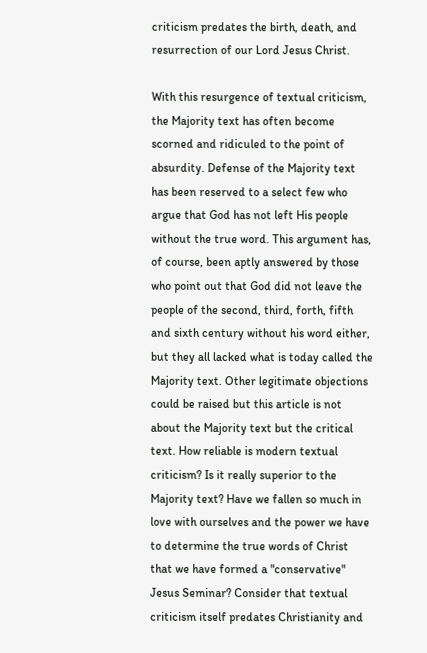criticism predates the birth, death, and resurrection of our Lord Jesus Christ.

With this resurgence of textual criticism, the Majority text has often become scorned and ridiculed to the point of absurdity. Defense of the Majority text has been reserved to a select few who argue that God has not left His people without the true word. This argument has, of course, been aptly answered by those who point out that God did not leave the people of the second, third, forth, fifth and sixth century without his word either, but they all lacked what is today called the Majority text. Other legitimate objections could be raised but this article is not about the Majority text but the critical text. How reliable is modern textual criticism? Is it really superior to the Majority text? Have we fallen so much in love with ourselves and the power we have to determine the true words of Christ that we have formed a "conservative" Jesus Seminar? Consider that textual criticism itself predates Christianity and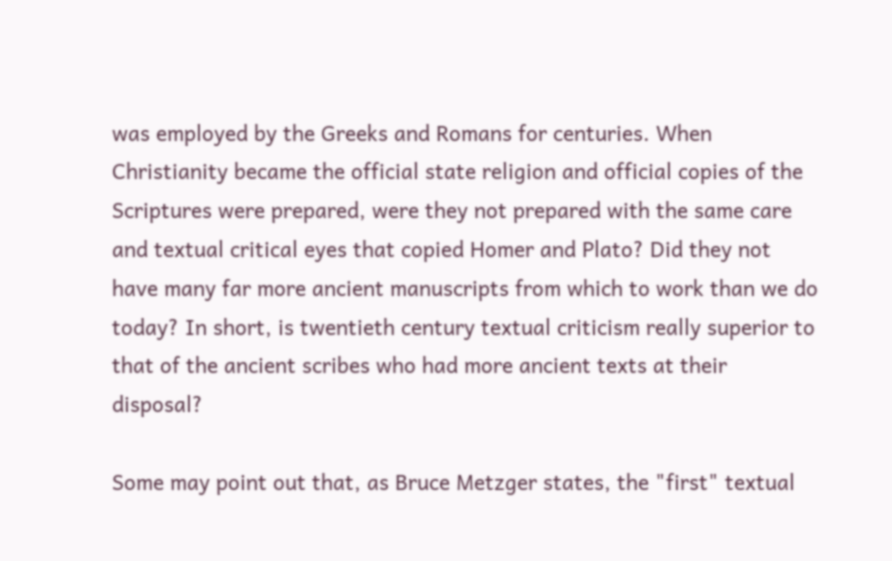was employed by the Greeks and Romans for centuries. When Christianity became the official state religion and official copies of the Scriptures were prepared, were they not prepared with the same care and textual critical eyes that copied Homer and Plato? Did they not have many far more ancient manuscripts from which to work than we do today? In short, is twentieth century textual criticism really superior to that of the ancient scribes who had more ancient texts at their disposal?

Some may point out that, as Bruce Metzger states, the "first" textual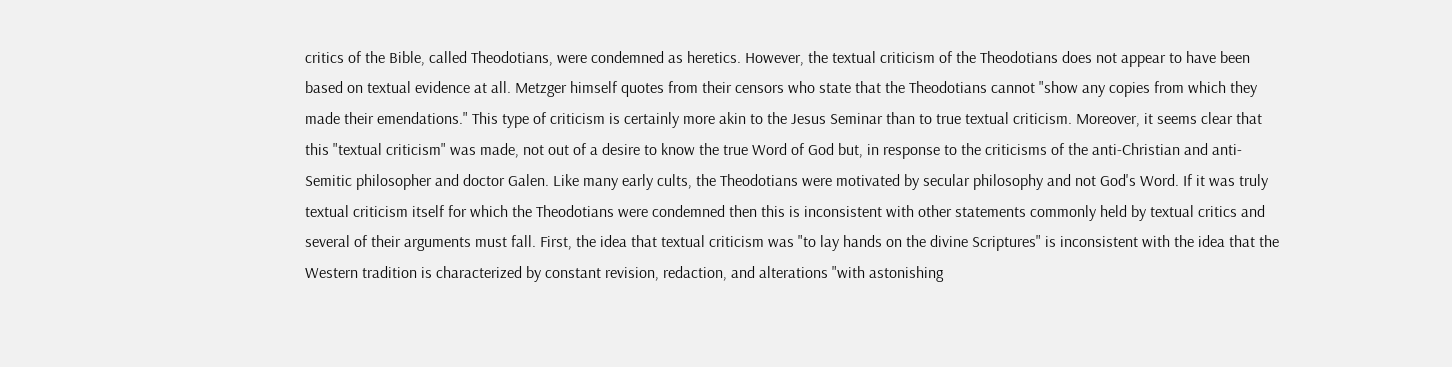critics of the Bible, called Theodotians, were condemned as heretics. However, the textual criticism of the Theodotians does not appear to have been based on textual evidence at all. Metzger himself quotes from their censors who state that the Theodotians cannot "show any copies from which they made their emendations." This type of criticism is certainly more akin to the Jesus Seminar than to true textual criticism. Moreover, it seems clear that this "textual criticism" was made, not out of a desire to know the true Word of God but, in response to the criticisms of the anti-Christian and anti-Semitic philosopher and doctor Galen. Like many early cults, the Theodotians were motivated by secular philosophy and not God's Word. If it was truly textual criticism itself for which the Theodotians were condemned then this is inconsistent with other statements commonly held by textual critics and several of their arguments must fall. First, the idea that textual criticism was "to lay hands on the divine Scriptures" is inconsistent with the idea that the Western tradition is characterized by constant revision, redaction, and alterations "with astonishing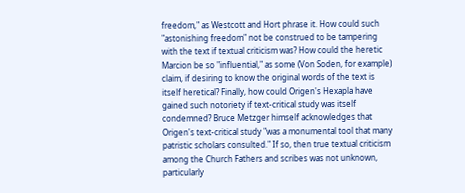freedom," as Westcott and Hort phrase it. How could such "astonishing freedom" not be construed to be tampering with the text if textual criticism was? How could the heretic Marcion be so "influential," as some (Von Soden, for example) claim, if desiring to know the original words of the text is itself heretical? Finally, how could Origen's Hexapla have gained such notoriety if text-critical study was itself condemned? Bruce Metzger himself acknowledges that Origen's text-critical study "was a monumental tool that many patristic scholars consulted." If so, then true textual criticism among the Church Fathers and scribes was not unknown, particularly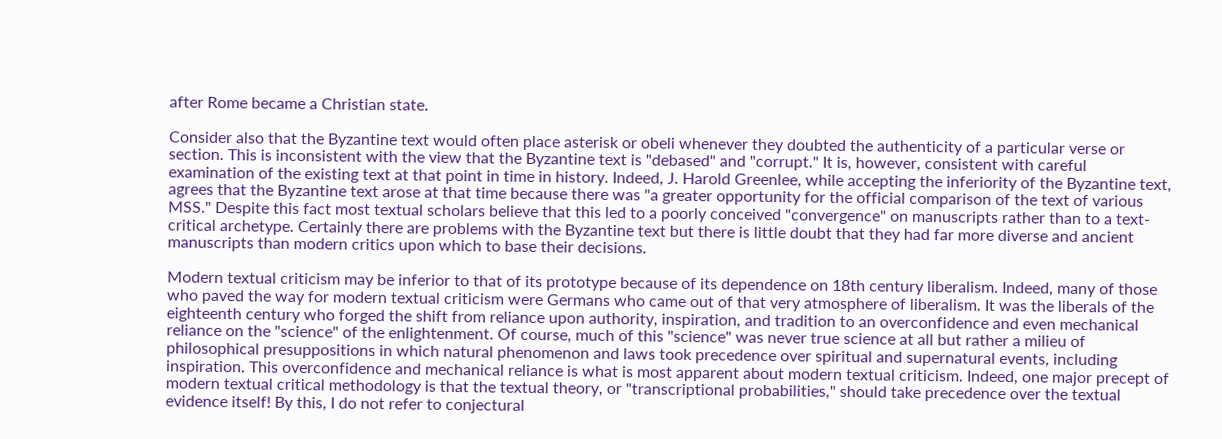after Rome became a Christian state.

Consider also that the Byzantine text would often place asterisk or obeli whenever they doubted the authenticity of a particular verse or section. This is inconsistent with the view that the Byzantine text is "debased" and "corrupt." It is, however, consistent with careful examination of the existing text at that point in time in history. Indeed, J. Harold Greenlee, while accepting the inferiority of the Byzantine text, agrees that the Byzantine text arose at that time because there was "a greater opportunity for the official comparison of the text of various MSS." Despite this fact most textual scholars believe that this led to a poorly conceived "convergence" on manuscripts rather than to a text-critical archetype. Certainly there are problems with the Byzantine text but there is little doubt that they had far more diverse and ancient manuscripts than modern critics upon which to base their decisions.

Modern textual criticism may be inferior to that of its prototype because of its dependence on 18th century liberalism. Indeed, many of those who paved the way for modern textual criticism were Germans who came out of that very atmosphere of liberalism. It was the liberals of the eighteenth century who forged the shift from reliance upon authority, inspiration, and tradition to an overconfidence and even mechanical reliance on the "science" of the enlightenment. Of course, much of this "science" was never true science at all but rather a milieu of philosophical presuppositions in which natural phenomenon and laws took precedence over spiritual and supernatural events, including inspiration. This overconfidence and mechanical reliance is what is most apparent about modern textual criticism. Indeed, one major precept of modern textual critical methodology is that the textual theory, or "transcriptional probabilities," should take precedence over the textual evidence itself! By this, I do not refer to conjectural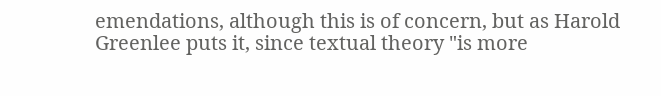emendations, although this is of concern, but as Harold Greenlee puts it, since textual theory "is more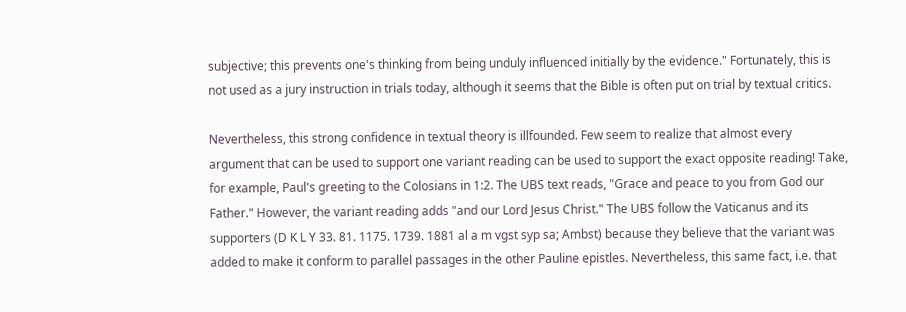subjective; this prevents one's thinking from being unduly influenced initially by the evidence." Fortunately, this is not used as a jury instruction in trials today, although it seems that the Bible is often put on trial by textual critics.

Nevertheless, this strong confidence in textual theory is illfounded. Few seem to realize that almost every argument that can be used to support one variant reading can be used to support the exact opposite reading! Take, for example, Paul's greeting to the Colosians in 1:2. The UBS text reads, "Grace and peace to you from God our Father." However, the variant reading adds "and our Lord Jesus Christ." The UBS follow the Vaticanus and its supporters (D K L Y 33. 81. 1175. 1739. 1881 al a m vgst syp sa; Ambst) because they believe that the variant was added to make it conform to parallel passages in the other Pauline epistles. Nevertheless, this same fact, i.e. that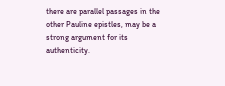there are parallel passages in the other Pauline epistles, may be a strong argument for its authenticity.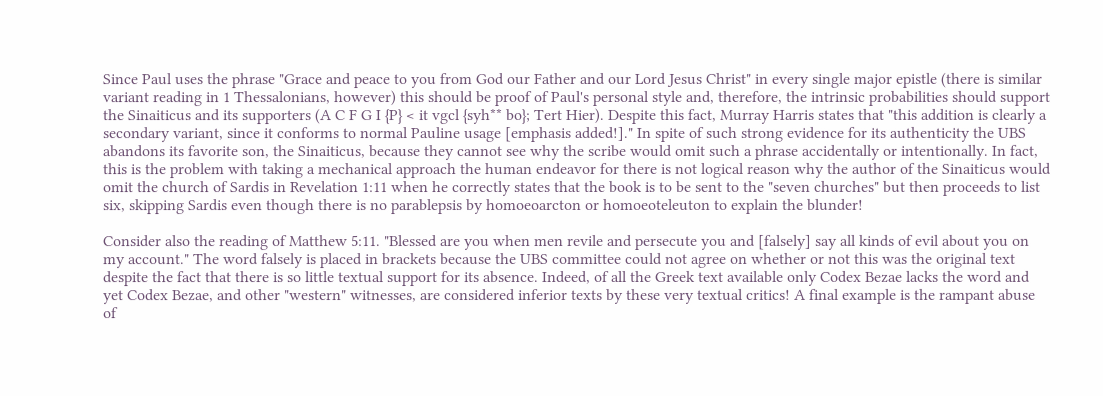Since Paul uses the phrase "Grace and peace to you from God our Father and our Lord Jesus Christ" in every single major epistle (there is similar variant reading in 1 Thessalonians, however) this should be proof of Paul's personal style and, therefore, the intrinsic probabilities should support the Sinaiticus and its supporters (A C F G I {P} < it vgcl {syh** bo}; Tert Hier). Despite this fact, Murray Harris states that "this addition is clearly a secondary variant, since it conforms to normal Pauline usage [emphasis added!]." In spite of such strong evidence for its authenticity the UBS abandons its favorite son, the Sinaiticus, because they cannot see why the scribe would omit such a phrase accidentally or intentionally. In fact, this is the problem with taking a mechanical approach the human endeavor for there is not logical reason why the author of the Sinaiticus would omit the church of Sardis in Revelation 1:11 when he correctly states that the book is to be sent to the "seven churches" but then proceeds to list six, skipping Sardis even though there is no parablepsis by homoeoarcton or homoeoteleuton to explain the blunder!

Consider also the reading of Matthew 5:11. "Blessed are you when men revile and persecute you and [falsely] say all kinds of evil about you on my account." The word falsely is placed in brackets because the UBS committee could not agree on whether or not this was the original text despite the fact that there is so little textual support for its absence. Indeed, of all the Greek text available only Codex Bezae lacks the word and yet Codex Bezae, and other "western" witnesses, are considered inferior texts by these very textual critics! A final example is the rampant abuse of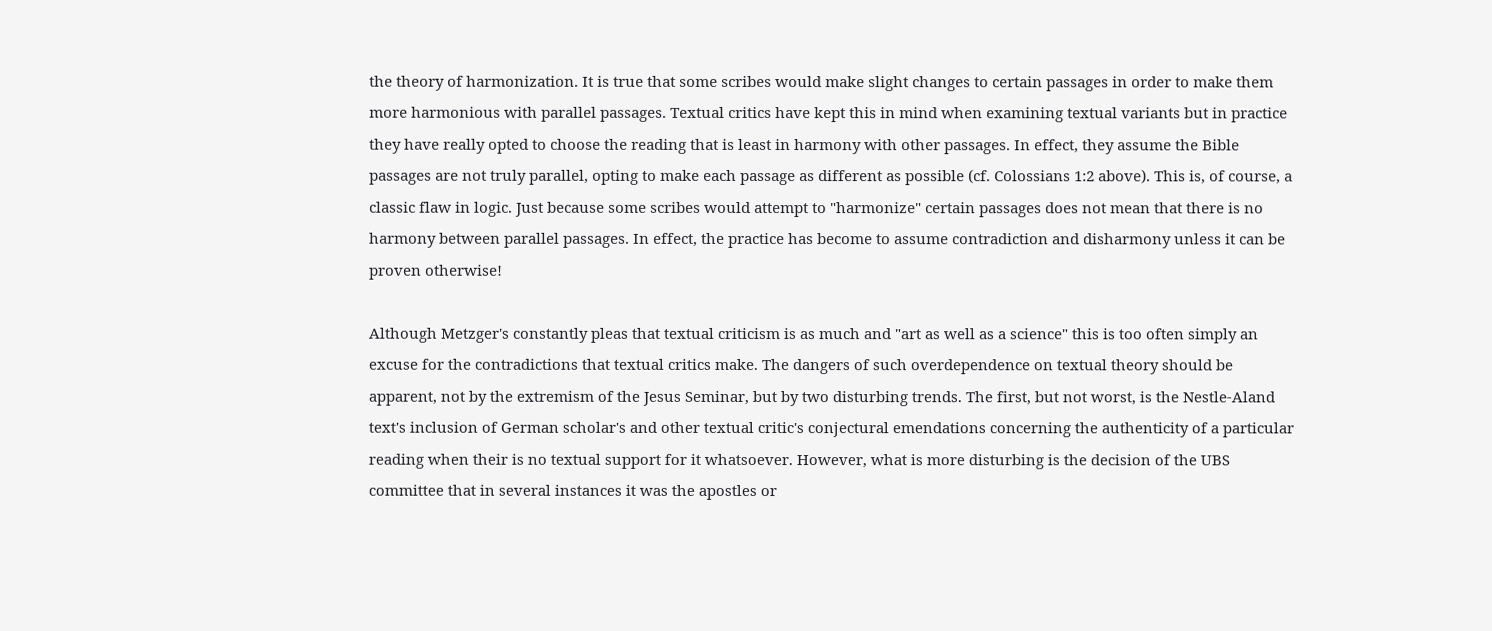the theory of harmonization. It is true that some scribes would make slight changes to certain passages in order to make them more harmonious with parallel passages. Textual critics have kept this in mind when examining textual variants but in practice they have really opted to choose the reading that is least in harmony with other passages. In effect, they assume the Bible passages are not truly parallel, opting to make each passage as different as possible (cf. Colossians 1:2 above). This is, of course, a classic flaw in logic. Just because some scribes would attempt to "harmonize" certain passages does not mean that there is no harmony between parallel passages. In effect, the practice has become to assume contradiction and disharmony unless it can be proven otherwise!

Although Metzger's constantly pleas that textual criticism is as much and "art as well as a science" this is too often simply an excuse for the contradictions that textual critics make. The dangers of such overdependence on textual theory should be apparent, not by the extremism of the Jesus Seminar, but by two disturbing trends. The first, but not worst, is the Nestle-Aland text's inclusion of German scholar's and other textual critic's conjectural emendations concerning the authenticity of a particular reading when their is no textual support for it whatsoever. However, what is more disturbing is the decision of the UBS committee that in several instances it was the apostles or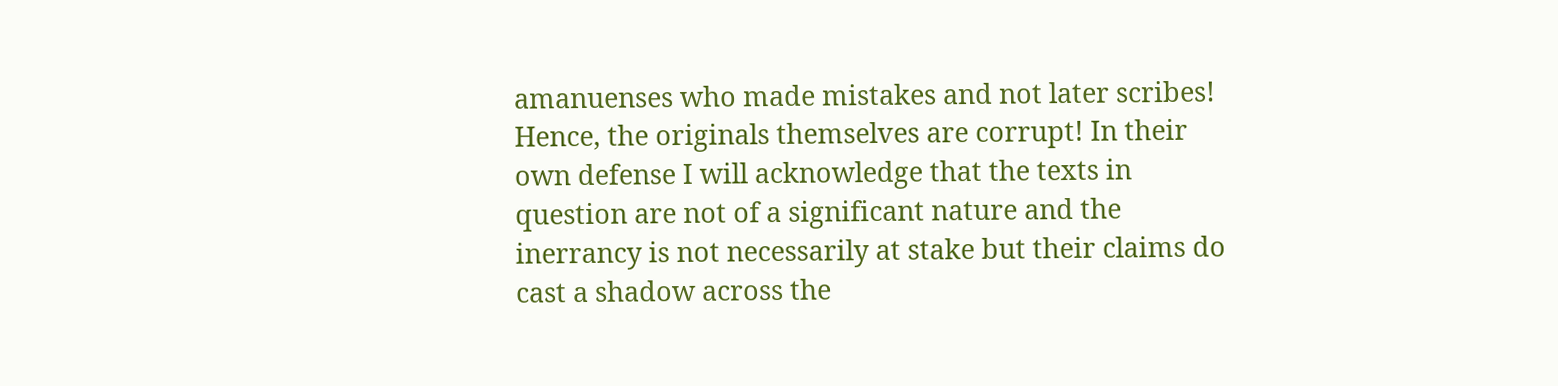amanuenses who made mistakes and not later scribes! Hence, the originals themselves are corrupt! In their own defense I will acknowledge that the texts in question are not of a significant nature and the inerrancy is not necessarily at stake but their claims do cast a shadow across the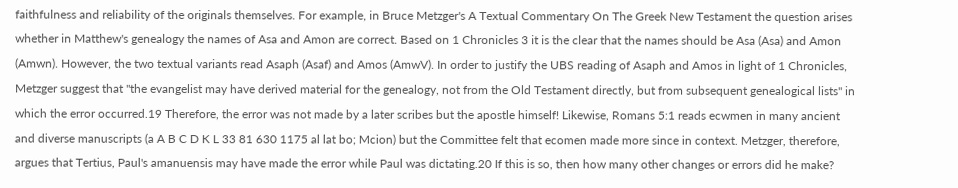faithfulness and reliability of the originals themselves. For example, in Bruce Metzger's A Textual Commentary On The Greek New Testament the question arises whether in Matthew's genealogy the names of Asa and Amon are correct. Based on 1 Chronicles 3 it is the clear that the names should be Asa (Asa) and Amon (Amwn). However, the two textual variants read Asaph (Asaf) and Amos (AmwV). In order to justify the UBS reading of Asaph and Amos in light of 1 Chronicles, Metzger suggest that "the evangelist may have derived material for the genealogy, not from the Old Testament directly, but from subsequent genealogical lists" in which the error occurred.19 Therefore, the error was not made by a later scribes but the apostle himself! Likewise, Romans 5:1 reads ecwmen in many ancient and diverse manuscripts (a A B C D K L 33 81 630 1175 al lat bo; Mcion) but the Committee felt that ecomen made more since in context. Metzger, therefore, argues that Tertius, Paul's amanuensis may have made the error while Paul was dictating.20 If this is so, then how many other changes or errors did he make?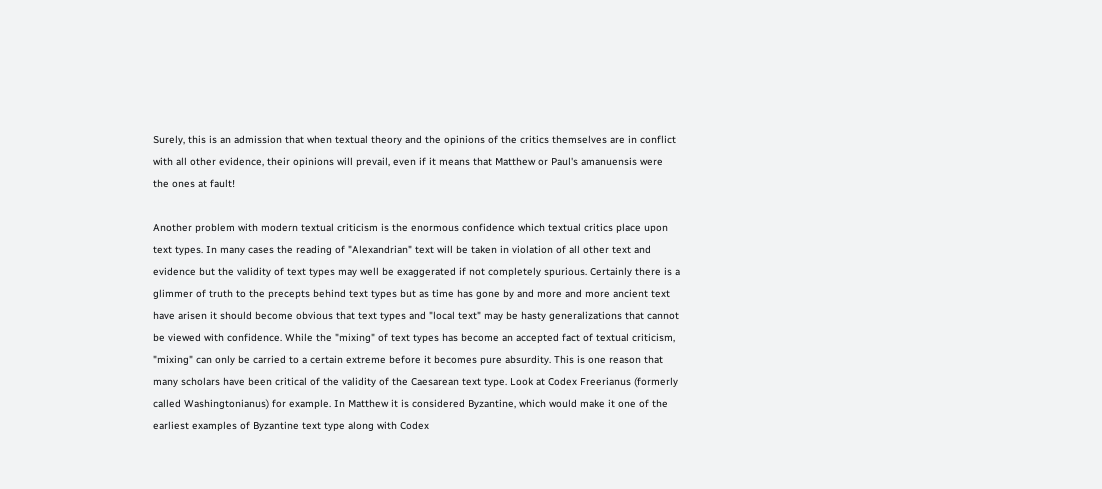Surely, this is an admission that when textual theory and the opinions of the critics themselves are in conflict with all other evidence, their opinions will prevail, even if it means that Matthew or Paul's amanuensis were the ones at fault!

Another problem with modern textual criticism is the enormous confidence which textual critics place upon text types. In many cases the reading of "Alexandrian" text will be taken in violation of all other text and evidence but the validity of text types may well be exaggerated if not completely spurious. Certainly there is a glimmer of truth to the precepts behind text types but as time has gone by and more and more ancient text have arisen it should become obvious that text types and "local text" may be hasty generalizations that cannot be viewed with confidence. While the "mixing" of text types has become an accepted fact of textual criticism, "mixing" can only be carried to a certain extreme before it becomes pure absurdity. This is one reason that many scholars have been critical of the validity of the Caesarean text type. Look at Codex Freerianus (formerly called Washingtonianus) for example. In Matthew it is considered Byzantine, which would make it one of the earliest examples of Byzantine text type along with Codex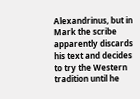Alexandrinus, but in Mark the scribe apparently discards his text and decides to try the Western tradition until he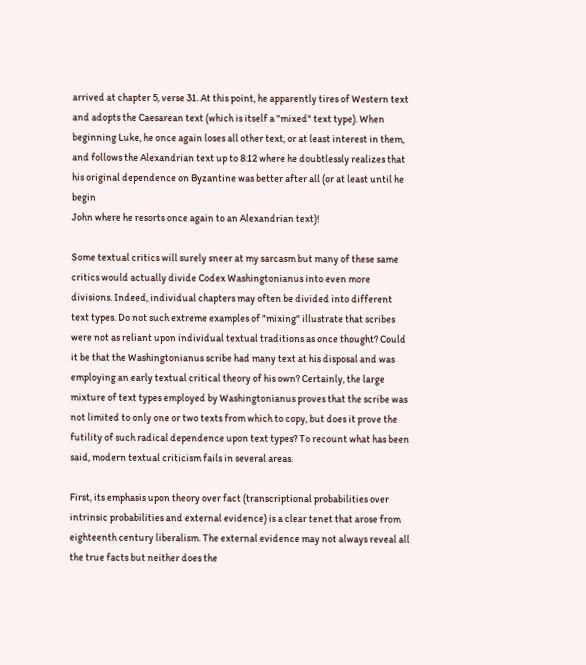arrived at chapter 5, verse 31. At this point, he apparently tires of Western text and adopts the Caesarean text (which is itself a "mixed" text type). When beginning Luke, he once again loses all other text, or at least interest in them, and follows the Alexandrian text up to 8:12 where he doubtlessly realizes that his original dependence on Byzantine was better after all (or at least until he begin
John where he resorts once again to an Alexandrian text)!

Some textual critics will surely sneer at my sarcasm but many of these same critics would actually divide Codex Washingtonianus into even more divisions. Indeed, individual chapters may often be divided into different text types. Do not such extreme examples of "mixing" illustrate that scribes were not as reliant upon individual textual traditions as once thought? Could it be that the Washingtonianus scribe had many text at his disposal and was employing an early textual critical theory of his own? Certainly, the large mixture of text types employed by Washingtonianus proves that the scribe was not limited to only one or two texts from which to copy, but does it prove the futility of such radical dependence upon text types? To recount what has been said, modern textual criticism fails in several areas.

First, its emphasis upon theory over fact (transcriptional probabilities over intrinsic probabilities and external evidence) is a clear tenet that arose from eighteenth century liberalism. The external evidence may not always reveal all the true facts but neither does the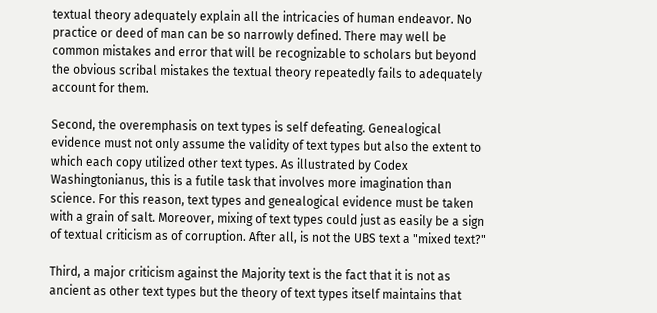textual theory adequately explain all the intricacies of human endeavor. No practice or deed of man can be so narrowly defined. There may well be common mistakes and error that will be recognizable to scholars but beyond the obvious scribal mistakes the textual theory repeatedly fails to adequately account for them.

Second, the overemphasis on text types is self defeating. Genealogical evidence must not only assume the validity of text types but also the extent to which each copy utilized other text types. As illustrated by Codex Washingtonianus, this is a futile task that involves more imagination than science. For this reason, text types and genealogical evidence must be taken with a grain of salt. Moreover, mixing of text types could just as easily be a sign of textual criticism as of corruption. After all, is not the UBS text a "mixed text?"

Third, a major criticism against the Majority text is the fact that it is not as ancient as other text types but the theory of text types itself maintains that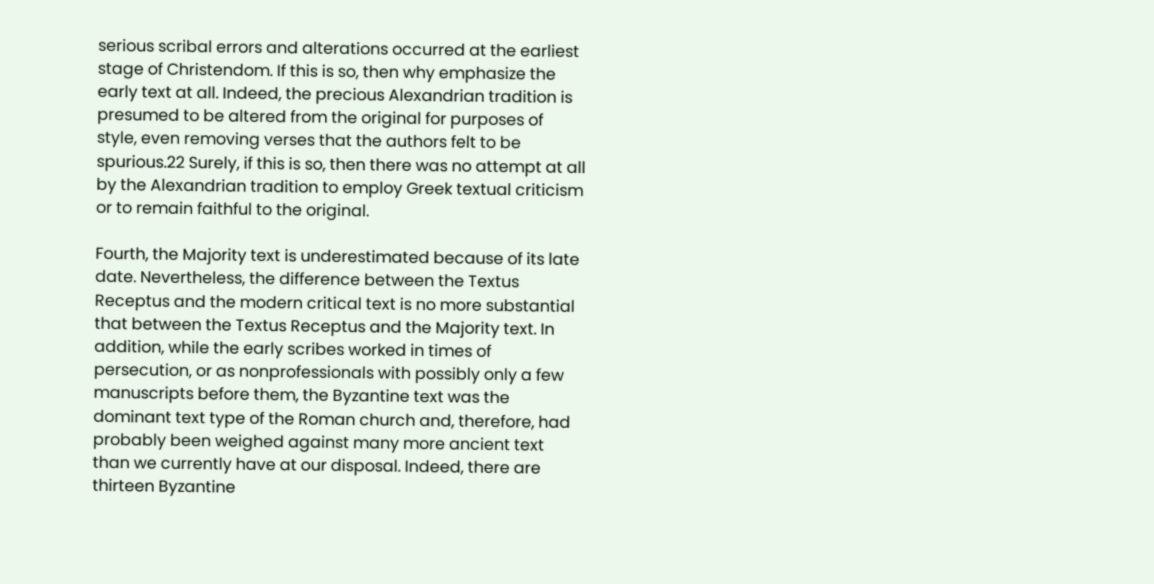serious scribal errors and alterations occurred at the earliest stage of Christendom. If this is so, then why emphasize the early text at all. Indeed, the precious Alexandrian tradition is presumed to be altered from the original for purposes of style, even removing verses that the authors felt to be spurious.22 Surely, if this is so, then there was no attempt at all by the Alexandrian tradition to employ Greek textual criticism or to remain faithful to the original.

Fourth, the Majority text is underestimated because of its late date. Nevertheless, the difference between the Textus Receptus and the modern critical text is no more substantial that between the Textus Receptus and the Majority text. In addition, while the early scribes worked in times of persecution, or as nonprofessionals with possibly only a few manuscripts before them, the Byzantine text was the dominant text type of the Roman church and, therefore, had probably been weighed against many more ancient text than we currently have at our disposal. Indeed, there are thirteen Byzantine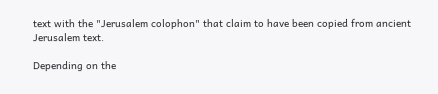text with the "Jerusalem colophon" that claim to have been copied from ancient Jerusalem text.

Depending on the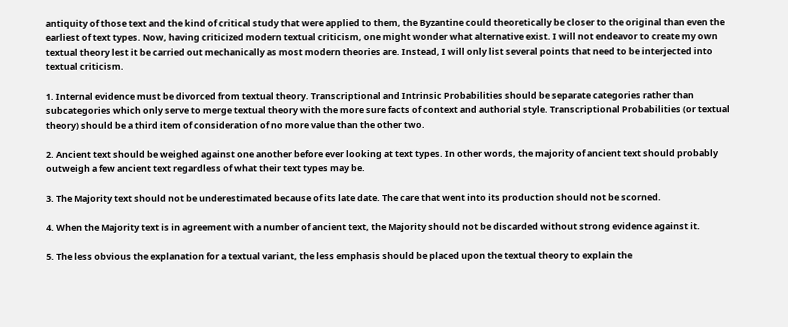antiquity of those text and the kind of critical study that were applied to them, the Byzantine could theoretically be closer to the original than even the earliest of text types. Now, having criticized modern textual criticism, one might wonder what alternative exist. I will not endeavor to create my own textual theory lest it be carried out mechanically as most modern theories are. Instead, I will only list several points that need to be interjected into textual criticism.

1. Internal evidence must be divorced from textual theory. Transcriptional and Intrinsic Probabilities should be separate categories rather than subcategories which only serve to merge textual theory with the more sure facts of context and authorial style. Transcriptional Probabilities (or textual theory) should be a third item of consideration of no more value than the other two.

2. Ancient text should be weighed against one another before ever looking at text types. In other words, the majority of ancient text should probably outweigh a few ancient text regardless of what their text types may be.

3. The Majority text should not be underestimated because of its late date. The care that went into its production should not be scorned.

4. When the Majority text is in agreement with a number of ancient text, the Majority should not be discarded without strong evidence against it.

5. The less obvious the explanation for a textual variant, the less emphasis should be placed upon the textual theory to explain the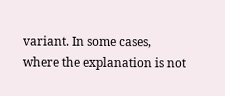variant. In some cases, where the explanation is not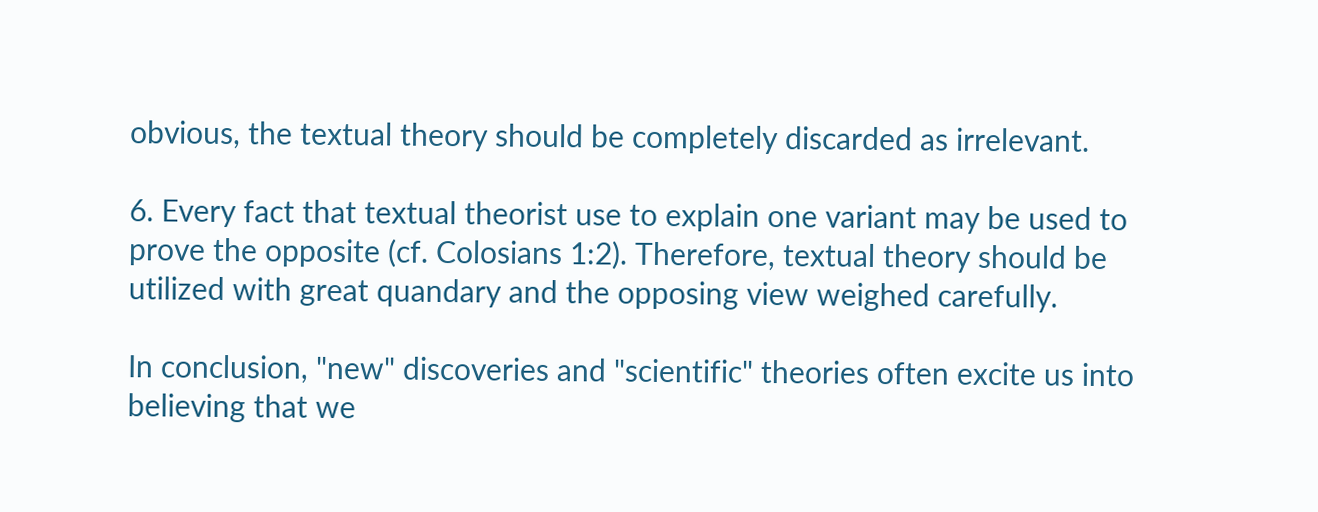obvious, the textual theory should be completely discarded as irrelevant.

6. Every fact that textual theorist use to explain one variant may be used to prove the opposite (cf. Colosians 1:2). Therefore, textual theory should be utilized with great quandary and the opposing view weighed carefully.

In conclusion, "new" discoveries and "scientific" theories often excite us into believing that we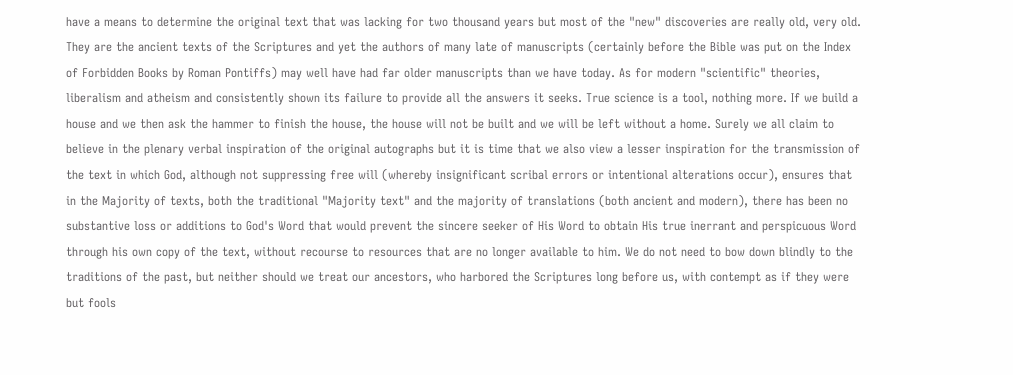have a means to determine the original text that was lacking for two thousand years but most of the "new" discoveries are really old, very old. They are the ancient texts of the Scriptures and yet the authors of many late of manuscripts (certainly before the Bible was put on the Index of Forbidden Books by Roman Pontiffs) may well have had far older manuscripts than we have today. As for modern "scientific" theories, liberalism and atheism and consistently shown its failure to provide all the answers it seeks. True science is a tool, nothing more. If we build a house and we then ask the hammer to finish the house, the house will not be built and we will be left without a home. Surely we all claim to believe in the plenary verbal inspiration of the original autographs but it is time that we also view a lesser inspiration for the transmission of the text in which God, although not suppressing free will (whereby insignificant scribal errors or intentional alterations occur), ensures that in the Majority of texts, both the traditional "Majority text" and the majority of translations (both ancient and modern), there has been no substantive loss or additions to God's Word that would prevent the sincere seeker of His Word to obtain His true inerrant and perspicuous Word through his own copy of the text, without recourse to resources that are no longer available to him. We do not need to bow down blindly to the traditions of the past, but neither should we treat our ancestors, who harbored the Scriptures long before us, with contempt as if they were but fools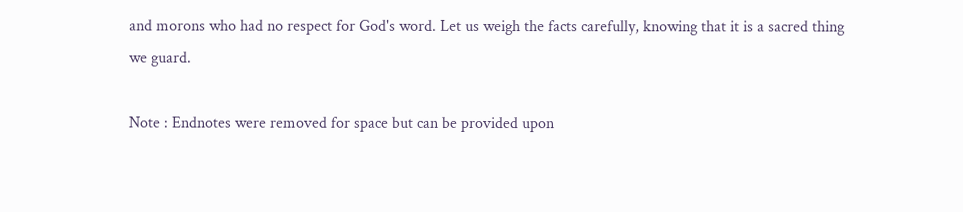and morons who had no respect for God's word. Let us weigh the facts carefully, knowing that it is a sacred thing we guard.

Note : Endnotes were removed for space but can be provided upon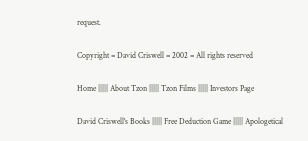request.

Copyright = David Criswell = 2002 = All rights reserved

Home ||||| About Tzon ||||| Tzon Films ||||| Investors Page

David Criswell's Books ||||| Free Deduction Game ||||| Apologetical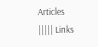Articles ||||| Links